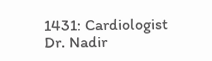1431: Cardiologist Dr. Nadir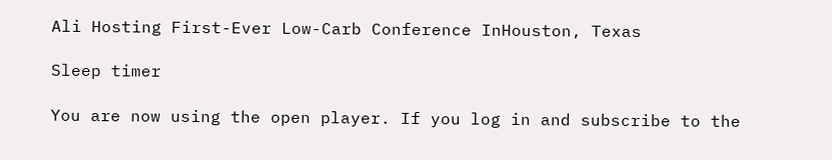Ali Hosting First-Ever Low-Carb Conference InHouston, Texas

Sleep timer

You are now using the open player. If you log in and subscribe to the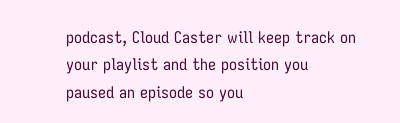podcast, Cloud Caster will keep track on your playlist and the position you paused an episode so you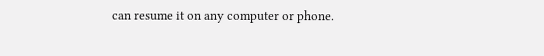can resume it on any computer or phone.